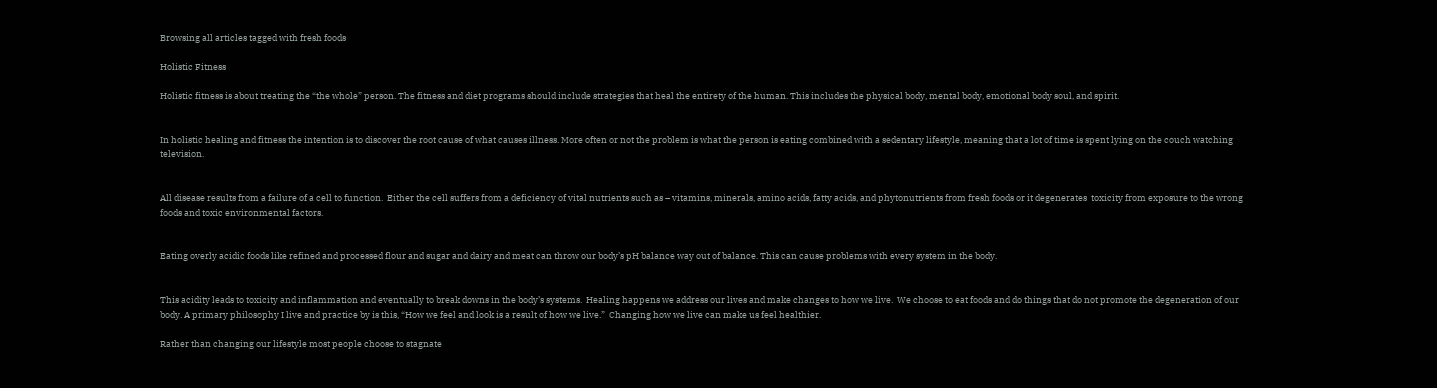Browsing all articles tagged with fresh foods

Holistic Fitness

Holistic fitness is about treating the “the whole” person. The fitness and diet programs should include strategies that heal the entirety of the human. This includes the physical body, mental body, emotional body soul, and spirit.


In holistic healing and fitness the intention is to discover the root cause of what causes illness. More often or not the problem is what the person is eating combined with a sedentary lifestyle, meaning that a lot of time is spent lying on the couch watching television.


All disease results from a failure of a cell to function.  Either the cell suffers from a deficiency of vital nutrients such as – vitamins, minerals, amino acids, fatty acids, and phytonutrients from fresh foods or it degenerates  toxicity from exposure to the wrong foods and toxic environmental factors.


Eating overly acidic foods like refined and processed flour and sugar and dairy and meat can throw our body’s pH balance way out of balance. This can cause problems with every system in the body.


This acidity leads to toxicity and inflammation and eventually to break downs in the body’s systems.  Healing happens we address our lives and make changes to how we live.  We choose to eat foods and do things that do not promote the degeneration of our body. A primary philosophy I live and practice by is this, “How we feel and look is a result of how we live.”  Changing how we live can make us feel healthier.

Rather than changing our lifestyle most people choose to stagnate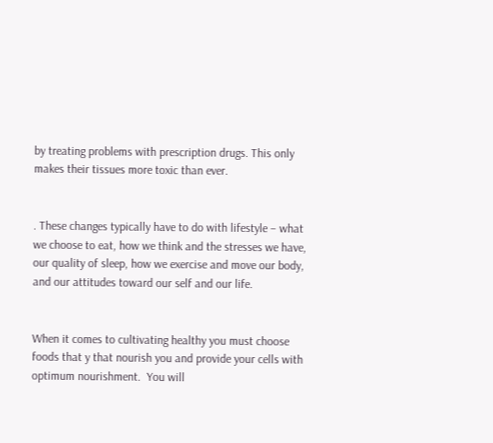by treating problems with prescription drugs. This only makes their tissues more toxic than ever.


. These changes typically have to do with lifestyle – what we choose to eat, how we think and the stresses we have, our quality of sleep, how we exercise and move our body, and our attitudes toward our self and our life.


When it comes to cultivating healthy you must choose foods that y that nourish you and provide your cells with optimum nourishment.  You will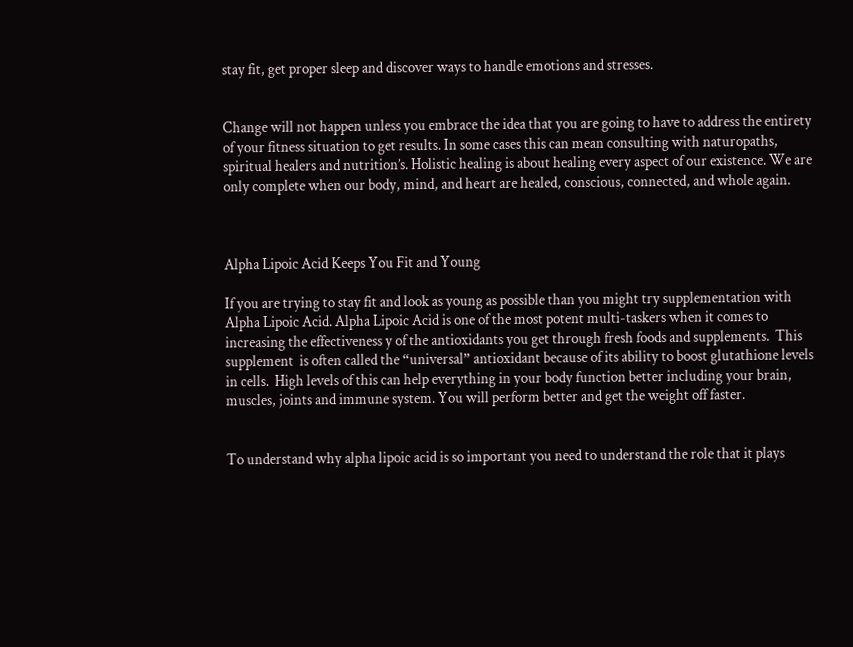stay fit, get proper sleep and discover ways to handle emotions and stresses.


Change will not happen unless you embrace the idea that you are going to have to address the entirety of your fitness situation to get results. In some cases this can mean consulting with naturopaths, spiritual healers and nutrition’s. Holistic healing is about healing every aspect of our existence. We are only complete when our body, mind, and heart are healed, conscious, connected, and whole again.



Alpha Lipoic Acid Keeps You Fit and Young

If you are trying to stay fit and look as young as possible than you might try supplementation with Alpha Lipoic Acid. Alpha Lipoic Acid is one of the most potent multi-taskers when it comes to increasing the effectiveness y of the antioxidants you get through fresh foods and supplements.  This supplement  is often called the “universal” antioxidant because of its ability to boost glutathione levels in cells.  High levels of this can help everything in your body function better including your brain, muscles, joints and immune system. You will perform better and get the weight off faster.


To understand why alpha lipoic acid is so important you need to understand the role that it plays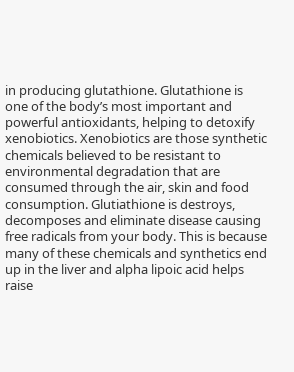in producing glutathione. Glutathione is one of the body’s most important and powerful antioxidants, helping to detoxify xenobiotics. Xenobiotics are those synthetic chemicals believed to be resistant to environmental degradation that are consumed through the air, skin and food consumption. Glutiathione is destroys, decomposes and eliminate disease causing free radicals from your body. This is because many of these chemicals and synthetics end up in the liver and alpha lipoic acid helps raise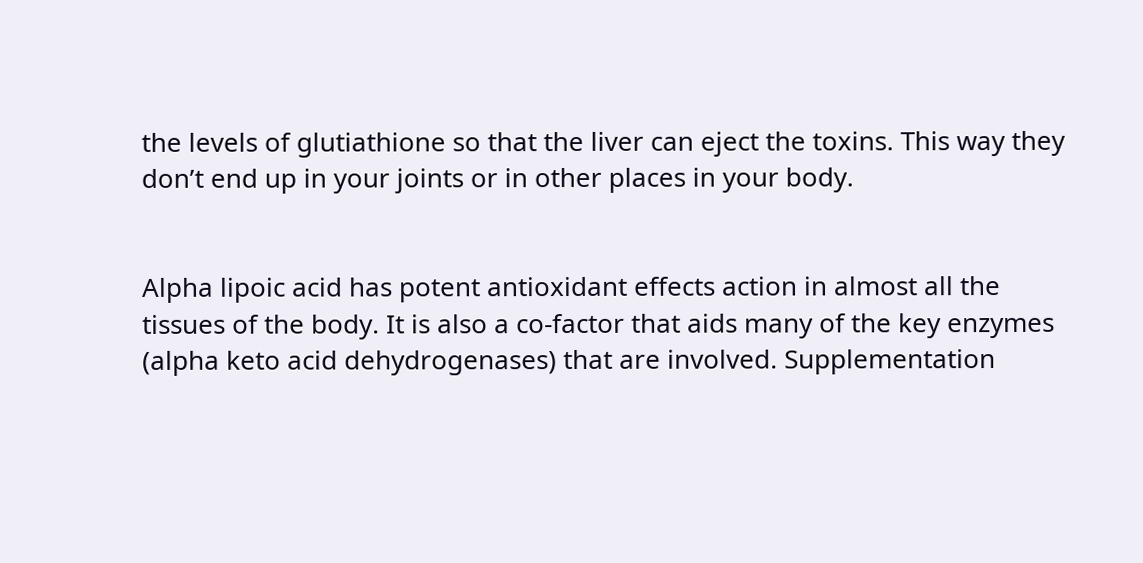the levels of glutiathione so that the liver can eject the toxins. This way they don’t end up in your joints or in other places in your body.


Alpha lipoic acid has potent antioxidant effects action in almost all the tissues of the body. It is also a co-factor that aids many of the key enzymes (alpha keto acid dehydrogenases) that are involved. Supplementation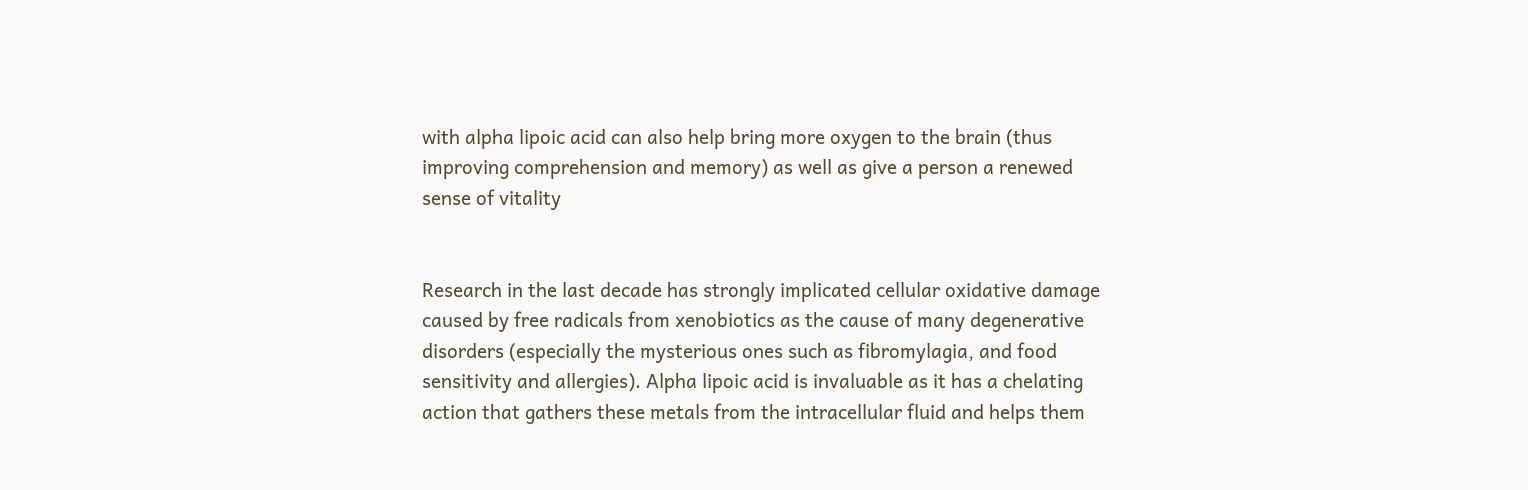with alpha lipoic acid can also help bring more oxygen to the brain (thus improving comprehension and memory) as well as give a person a renewed sense of vitality


Research in the last decade has strongly implicated cellular oxidative damage caused by free radicals from xenobiotics as the cause of many degenerative disorders (especially the mysterious ones such as fibromylagia, and food sensitivity and allergies). Alpha lipoic acid is invaluable as it has a chelating action that gathers these metals from the intracellular fluid and helps them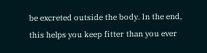be excreted outside the body. In the end, this helps you keep fitter than you ever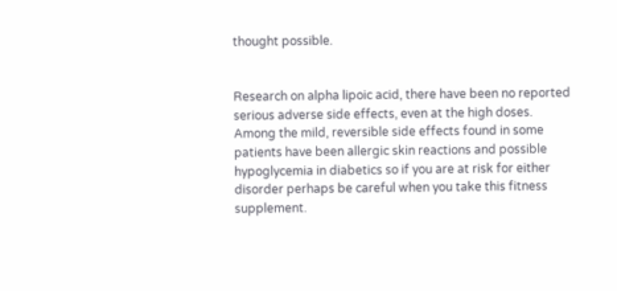thought possible.


Research on alpha lipoic acid, there have been no reported serious adverse side effects, even at the high doses. Among the mild, reversible side effects found in some patients have been allergic skin reactions and possible hypoglycemia in diabetics so if you are at risk for either disorder perhaps be careful when you take this fitness supplement.